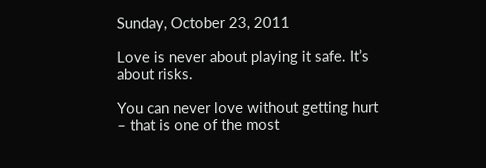Sunday, October 23, 2011

Love is never about playing it safe. It’s about risks.

You can never love without getting hurt – that is one of the most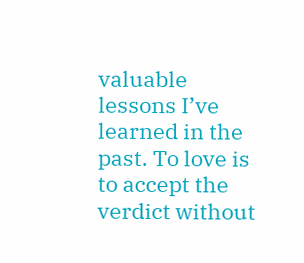valuable lessons I’ve learned in the past. To love is to accept the verdict without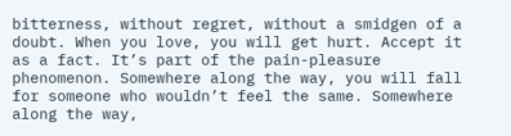bitterness, without regret, without a smidgen of a doubt. When you love, you will get hurt. Accept it as a fact. It’s part of the pain-pleasure phenomenon. Somewhere along the way, you will fall for someone who wouldn’t feel the same. Somewhere along the way,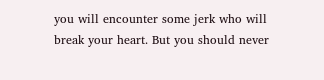you will encounter some jerk who will break your heart. But you should never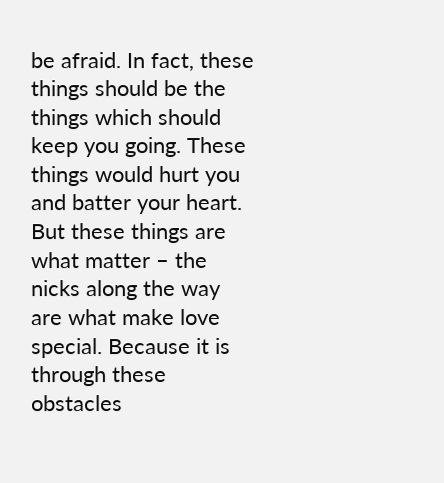be afraid. In fact, these things should be the things which should keep you going. These things would hurt you and batter your heart. But these things are what matter – the nicks along the way are what make love special. Because it is through these obstacles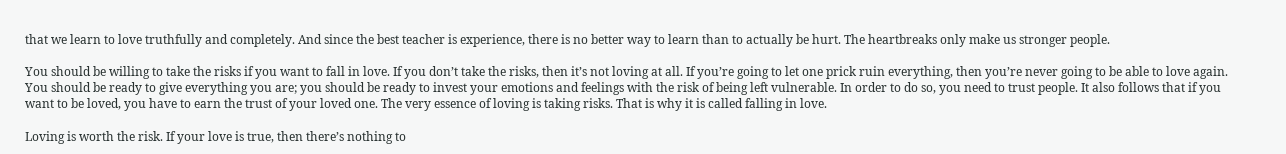that we learn to love truthfully and completely. And since the best teacher is experience, there is no better way to learn than to actually be hurt. The heartbreaks only make us stronger people.

You should be willing to take the risks if you want to fall in love. If you don’t take the risks, then it’s not loving at all. If you’re going to let one prick ruin everything, then you’re never going to be able to love again. You should be ready to give everything you are; you should be ready to invest your emotions and feelings with the risk of being left vulnerable. In order to do so, you need to trust people. It also follows that if you want to be loved, you have to earn the trust of your loved one. The very essence of loving is taking risks. That is why it is called falling in love.

Loving is worth the risk. If your love is true, then there’s nothing to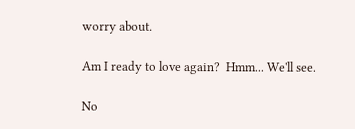worry about.

Am I ready to love again?  Hmm... We'll see.

No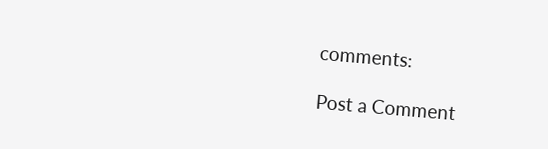comments:

Post a Comment